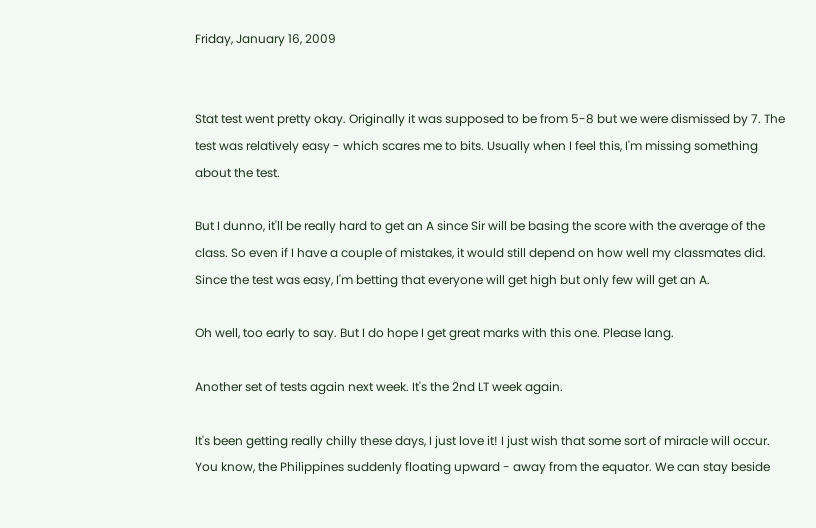Friday, January 16, 2009


Stat test went pretty okay. Originally it was supposed to be from 5-8 but we were dismissed by 7. The test was relatively easy - which scares me to bits. Usually when I feel this, I'm missing something about the test.

But I dunno, it'll be really hard to get an A since Sir will be basing the score with the average of the class. So even if I have a couple of mistakes, it would still depend on how well my classmates did. Since the test was easy, I'm betting that everyone will get high but only few will get an A.

Oh well, too early to say. But I do hope I get great marks with this one. Please lang.

Another set of tests again next week. It's the 2nd LT week again.

It's been getting really chilly these days, I just love it! I just wish that some sort of miracle will occur. You know, the Philippines suddenly floating upward - away from the equator. We can stay beside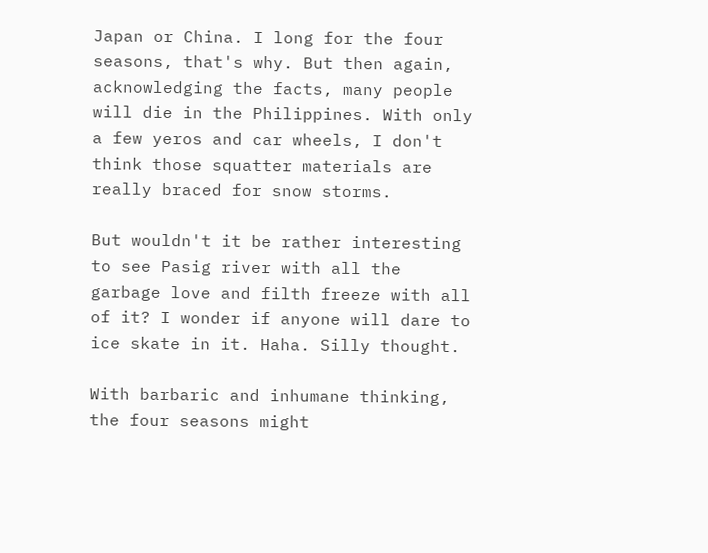Japan or China. I long for the four seasons, that's why. But then again, acknowledging the facts, many people will die in the Philippines. With only a few yeros and car wheels, I don't think those squatter materials are really braced for snow storms.

But wouldn't it be rather interesting to see Pasig river with all the garbage love and filth freeze with all of it? I wonder if anyone will dare to ice skate in it. Haha. Silly thought.

With barbaric and inhumane thinking, the four seasons might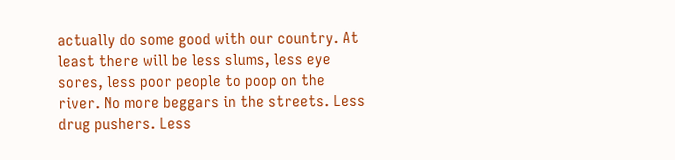actually do some good with our country. At least there will be less slums, less eye sores, less poor people to poop on the river. No more beggars in the streets. Less drug pushers. Less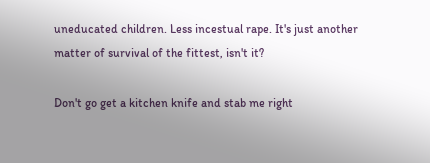uneducated children. Less incestual rape. It's just another matter of survival of the fittest, isn't it?

Don't go get a kitchen knife and stab me right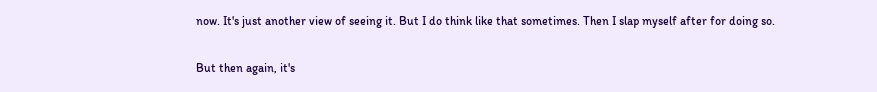now. It's just another view of seeing it. But I do think like that sometimes. Then I slap myself after for doing so.

But then again, it's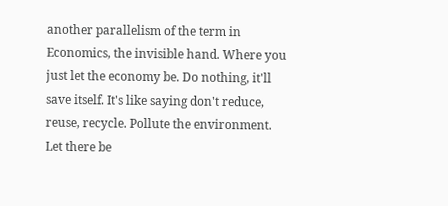another parallelism of the term in Economics, the invisible hand. Where you just let the economy be. Do nothing, it'll save itself. It's like saying don't reduce, reuse, recycle. Pollute the environment. Let there be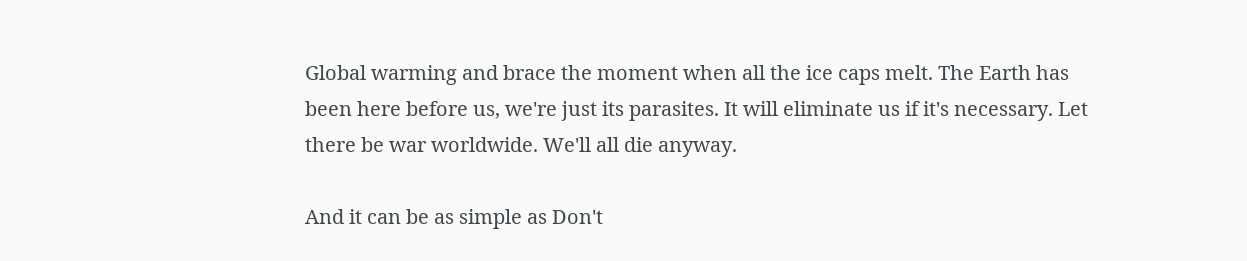Global warming and brace the moment when all the ice caps melt. The Earth has been here before us, we're just its parasites. It will eliminate us if it's necessary. Let there be war worldwide. We'll all die anyway.

And it can be as simple as Don't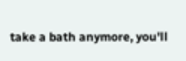take a bath anymore, you'll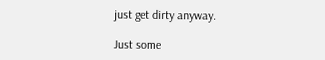just get dirty anyway.

Just some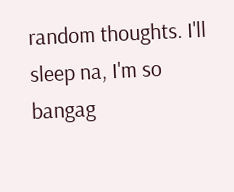random thoughts. I'll sleep na, I'm so bangag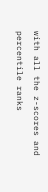with all the z-scores and percentile ranks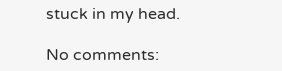stuck in my head.

No comments: